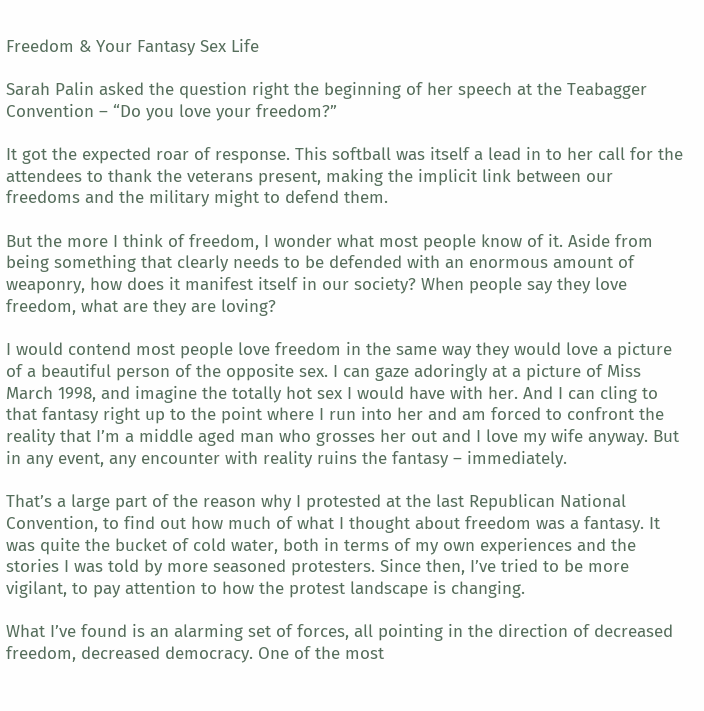Freedom & Your Fantasy Sex Life

Sarah Palin asked the question right the beginning of her speech at the Teabagger Convention – “Do you love your freedom?”

It got the expected roar of response. This softball was itself a lead in to her call for the attendees to thank the veterans present, making the implicit link between our freedoms and the military might to defend them.

But the more I think of freedom, I wonder what most people know of it. Aside from being something that clearly needs to be defended with an enormous amount of weaponry, how does it manifest itself in our society? When people say they love freedom, what are they are loving?

I would contend most people love freedom in the same way they would love a picture of a beautiful person of the opposite sex. I can gaze adoringly at a picture of Miss March 1998, and imagine the totally hot sex I would have with her. And I can cling to that fantasy right up to the point where I run into her and am forced to confront the reality that I’m a middle aged man who grosses her out and I love my wife anyway. But in any event, any encounter with reality ruins the fantasy – immediately.

That’s a large part of the reason why I protested at the last Republican National Convention, to find out how much of what I thought about freedom was a fantasy. It was quite the bucket of cold water, both in terms of my own experiences and the stories I was told by more seasoned protesters. Since then, I’ve tried to be more vigilant, to pay attention to how the protest landscape is changing.

What I’ve found is an alarming set of forces, all pointing in the direction of decreased freedom, decreased democracy. One of the most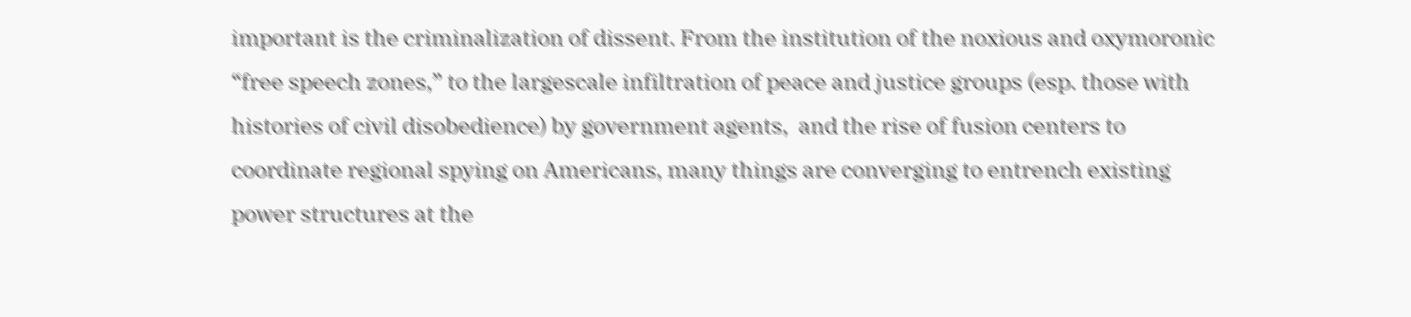important is the criminalization of dissent. From the institution of the noxious and oxymoronic “free speech zones,” to the largescale infiltration of peace and justice groups (esp. those with histories of civil disobedience) by government agents,  and the rise of fusion centers to coordinate regional spying on Americans, many things are converging to entrench existing power structures at the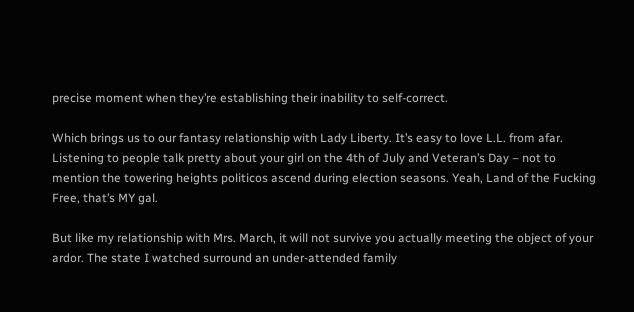precise moment when they’re establishing their inability to self-correct.

Which brings us to our fantasy relationship with Lady Liberty. It’s easy to love L.L. from afar. Listening to people talk pretty about your girl on the 4th of July and Veteran’s Day – not to mention the towering heights politicos ascend during election seasons. Yeah, Land of the Fucking Free, that’s MY gal.

But like my relationship with Mrs. March, it will not survive you actually meeting the object of your ardor. The state I watched surround an under-attended family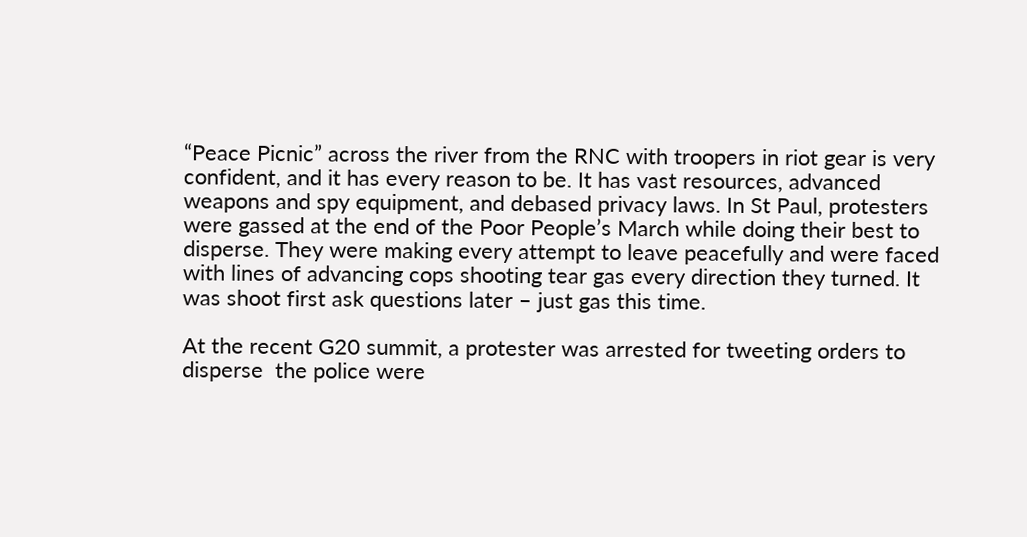“Peace Picnic” across the river from the RNC with troopers in riot gear is very confident, and it has every reason to be. It has vast resources, advanced weapons and spy equipment, and debased privacy laws. In St Paul, protesters were gassed at the end of the Poor People’s March while doing their best to disperse. They were making every attempt to leave peacefully and were faced with lines of advancing cops shooting tear gas every direction they turned. It was shoot first ask questions later – just gas this time.

At the recent G20 summit, a protester was arrested for tweeting orders to disperse  the police were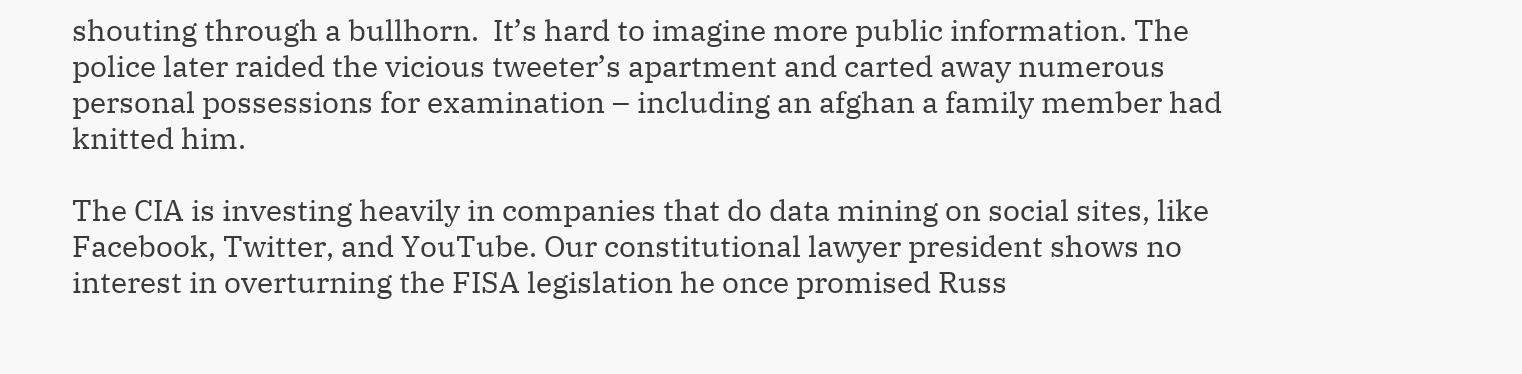shouting through a bullhorn.  It’s hard to imagine more public information. The police later raided the vicious tweeter’s apartment and carted away numerous personal possessions for examination – including an afghan a family member had knitted him.

The CIA is investing heavily in companies that do data mining on social sites, like Facebook, Twitter, and YouTube. Our constitutional lawyer president shows no interest in overturning the FISA legislation he once promised Russ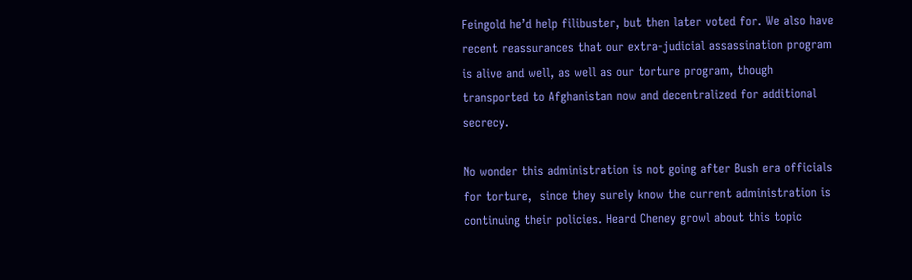Feingold he’d help filibuster, but then later voted for. We also have recent reassurances that our extra-judicial assassination program is alive and well, as well as our torture program, though transported to Afghanistan now and decentralized for additional secrecy.

No wonder this administration is not going after Bush era officials for torture,  since they surely know the current administration is continuing their policies. Heard Cheney growl about this topic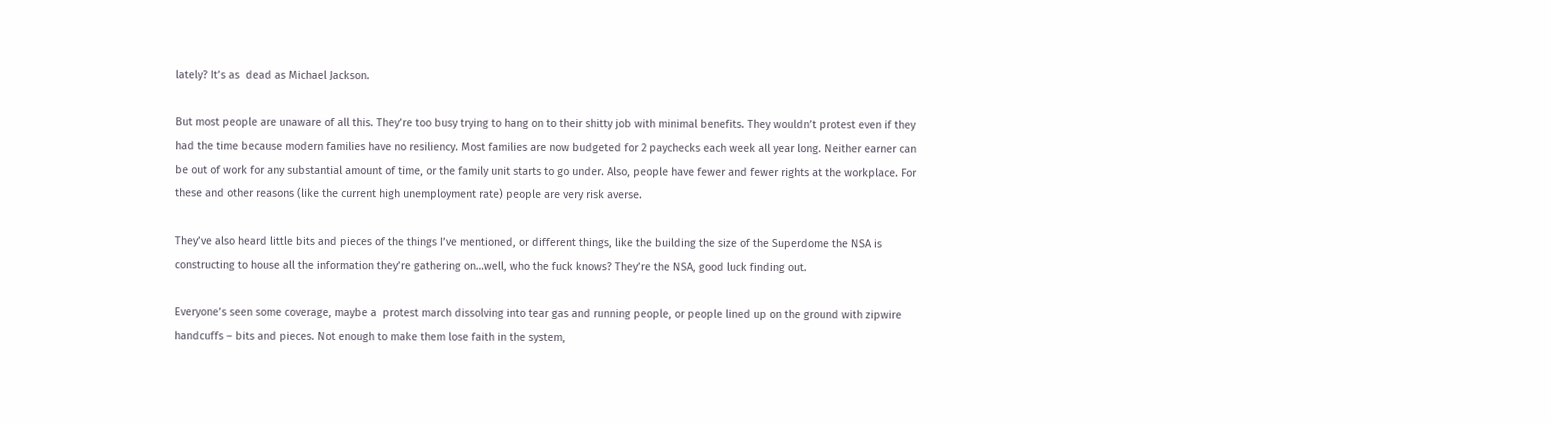lately? It’s as  dead as Michael Jackson.

But most people are unaware of all this. They’re too busy trying to hang on to their shitty job with minimal benefits. They wouldn’t protest even if they had the time because modern families have no resiliency. Most families are now budgeted for 2 paychecks each week all year long. Neither earner can be out of work for any substantial amount of time, or the family unit starts to go under. Also, people have fewer and fewer rights at the workplace. For these and other reasons (like the current high unemployment rate) people are very risk averse.

They’ve also heard little bits and pieces of the things I’ve mentioned, or different things, like the building the size of the Superdome the NSA is constructing to house all the information they’re gathering on…well, who the fuck knows? They’re the NSA, good luck finding out.

Everyone’s seen some coverage, maybe a  protest march dissolving into tear gas and running people, or people lined up on the ground with zipwire handcuffs – bits and pieces. Not enough to make them lose faith in the system,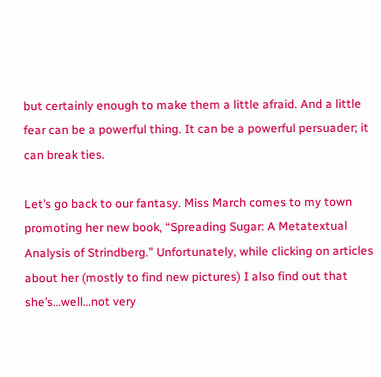but certainly enough to make them a little afraid. And a little fear can be a powerful thing. It can be a powerful persuader; it can break ties.

Let’s go back to our fantasy. Miss March comes to my town promoting her new book, “Spreading Sugar: A Metatextual Analysis of Strindberg.” Unfortunately, while clicking on articles about her (mostly to find new pictures) I also find out that she’s…well…not very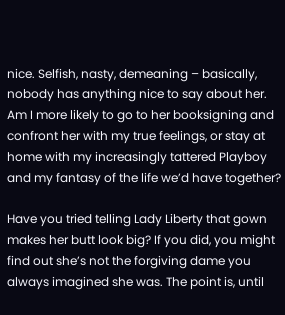nice. Selfish, nasty, demeaning – basically, nobody has anything nice to say about her. Am I more likely to go to her booksigning and confront her with my true feelings, or stay at home with my increasingly tattered Playboy and my fantasy of the life we’d have together?

Have you tried telling Lady Liberty that gown makes her butt look big? If you did, you might find out she’s not the forgiving dame you always imagined she was. The point is, until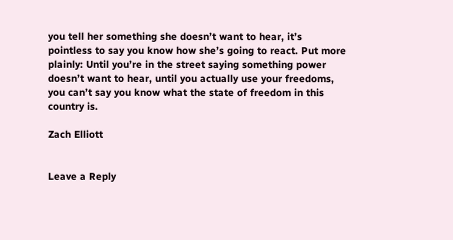you tell her something she doesn’t want to hear, it’s pointless to say you know how she’s going to react. Put more plainly: Until you’re in the street saying something power doesn’t want to hear, until you actually use your freedoms, you can’t say you know what the state of freedom in this country is.

Zach Elliott


Leave a Reply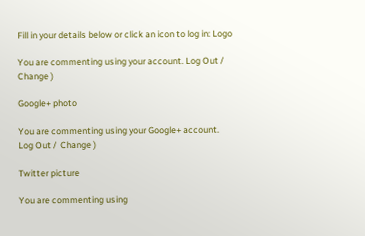Fill in your details below or click an icon to log in: Logo

You are commenting using your account. Log Out /  Change )

Google+ photo

You are commenting using your Google+ account. Log Out /  Change )

Twitter picture

You are commenting using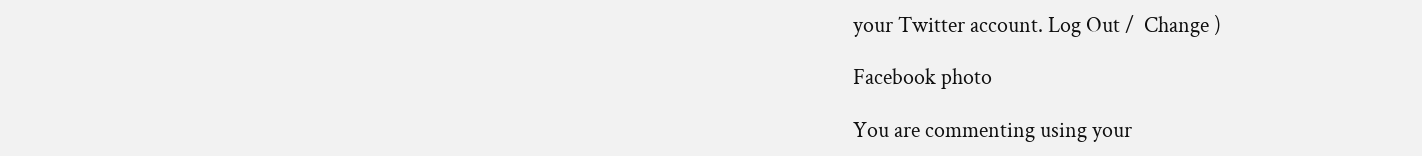your Twitter account. Log Out /  Change )

Facebook photo

You are commenting using your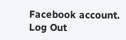Facebook account. Log Out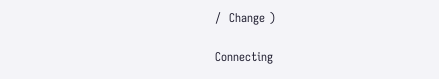/  Change )

Connecting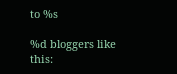to %s

%d bloggers like this: